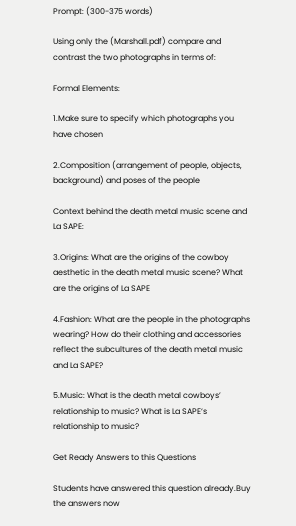Prompt: (300-375 words)

Using only the (Marshall.pdf) compare and contrast the two photographs in terms of:

Formal Elements:

1.Make sure to specify which photographs you have chosen

2.Composition (arrangement of people, objects, background) and poses of the people

Context behind the death metal music scene and La SAPE:

3.Origins: What are the origins of the cowboy aesthetic in the death metal music scene? What are the origins of La SAPE

4.Fashion: What are the people in the photographs wearing? How do their clothing and accessories reflect the subcultures of the death metal music and La SAPE?

5.Music: What is the death metal cowboys’ relationship to music? What is La SAPE‘s relationship to music?

Get Ready Answers to this Questions

Students have answered this question already.Buy the answers now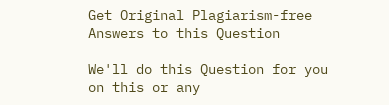Get Original Plagiarism-free Answers to this Question

We'll do this Question for you on this or any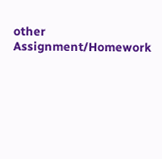other Assignment/Homework